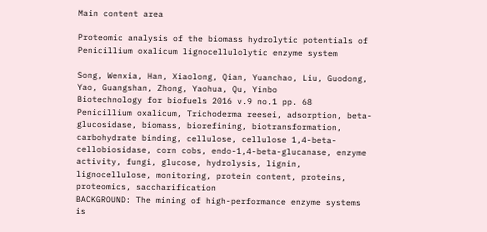Main content area

Proteomic analysis of the biomass hydrolytic potentials of Penicillium oxalicum lignocellulolytic enzyme system

Song, Wenxia, Han, Xiaolong, Qian, Yuanchao, Liu, Guodong, Yao, Guangshan, Zhong, Yaohua, Qu, Yinbo
Biotechnology for biofuels 2016 v.9 no.1 pp. 68
Penicillium oxalicum, Trichoderma reesei, adsorption, beta-glucosidase, biomass, biorefining, biotransformation, carbohydrate binding, cellulose, cellulose 1,4-beta-cellobiosidase, corn cobs, endo-1,4-beta-glucanase, enzyme activity, fungi, glucose, hydrolysis, lignin, lignocellulose, monitoring, protein content, proteins, proteomics, saccharification
BACKGROUND: The mining of high-performance enzyme systems is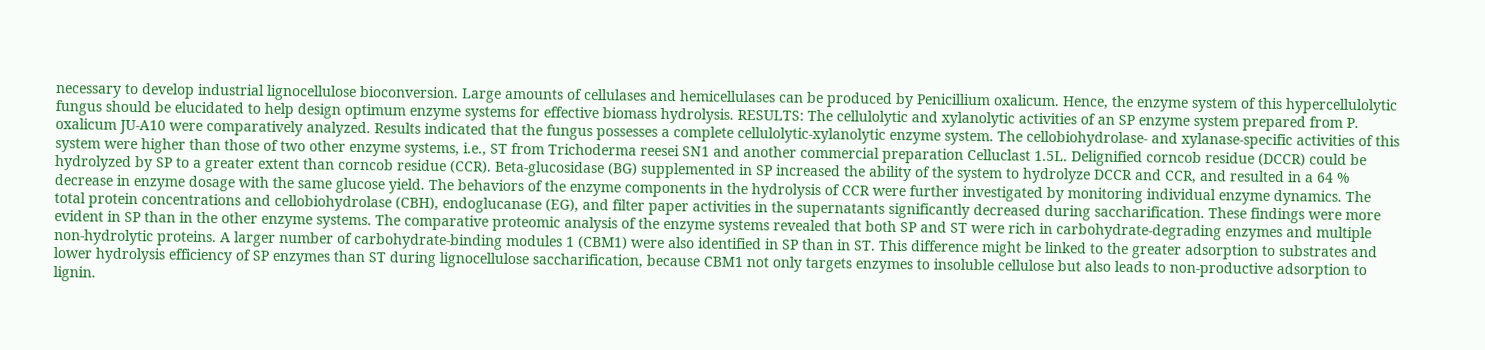necessary to develop industrial lignocellulose bioconversion. Large amounts of cellulases and hemicellulases can be produced by Penicillium oxalicum. Hence, the enzyme system of this hypercellulolytic fungus should be elucidated to help design optimum enzyme systems for effective biomass hydrolysis. RESULTS: The cellulolytic and xylanolytic activities of an SP enzyme system prepared from P. oxalicum JU-A10 were comparatively analyzed. Results indicated that the fungus possesses a complete cellulolytic-xylanolytic enzyme system. The cellobiohydrolase- and xylanase-specific activities of this system were higher than those of two other enzyme systems, i.e., ST from Trichoderma reesei SN1 and another commercial preparation Celluclast 1.5L. Delignified corncob residue (DCCR) could be hydrolyzed by SP to a greater extent than corncob residue (CCR). Beta-glucosidase (BG) supplemented in SP increased the ability of the system to hydrolyze DCCR and CCR, and resulted in a 64 % decrease in enzyme dosage with the same glucose yield. The behaviors of the enzyme components in the hydrolysis of CCR were further investigated by monitoring individual enzyme dynamics. The total protein concentrations and cellobiohydrolase (CBH), endoglucanase (EG), and filter paper activities in the supernatants significantly decreased during saccharification. These findings were more evident in SP than in the other enzyme systems. The comparative proteomic analysis of the enzyme systems revealed that both SP and ST were rich in carbohydrate-degrading enzymes and multiple non-hydrolytic proteins. A larger number of carbohydrate-binding modules 1 (CBM1) were also identified in SP than in ST. This difference might be linked to the greater adsorption to substrates and lower hydrolysis efficiency of SP enzymes than ST during lignocellulose saccharification, because CBM1 not only targets enzymes to insoluble cellulose but also leads to non-productive adsorption to lignin.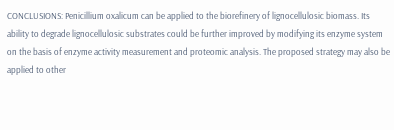CONCLUSIONS: Penicillium oxalicum can be applied to the biorefinery of lignocellulosic biomass. Its ability to degrade lignocellulosic substrates could be further improved by modifying its enzyme system on the basis of enzyme activity measurement and proteomic analysis. The proposed strategy may also be applied to other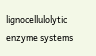lignocellulolytic enzyme systems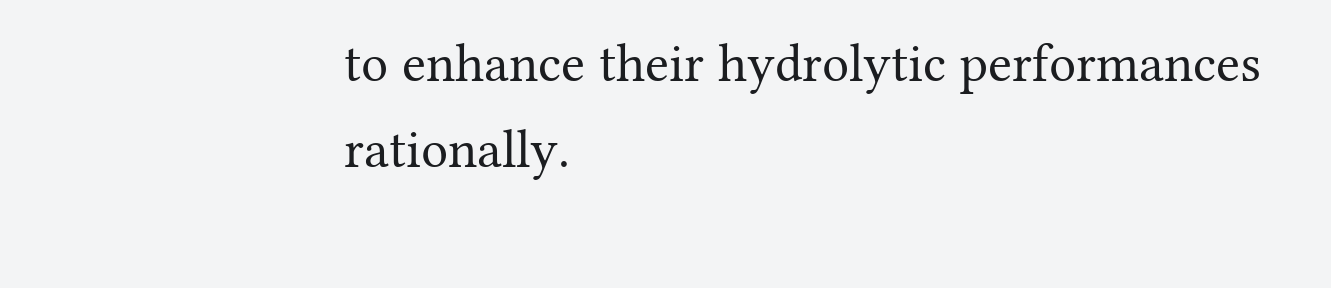to enhance their hydrolytic performances rationally.